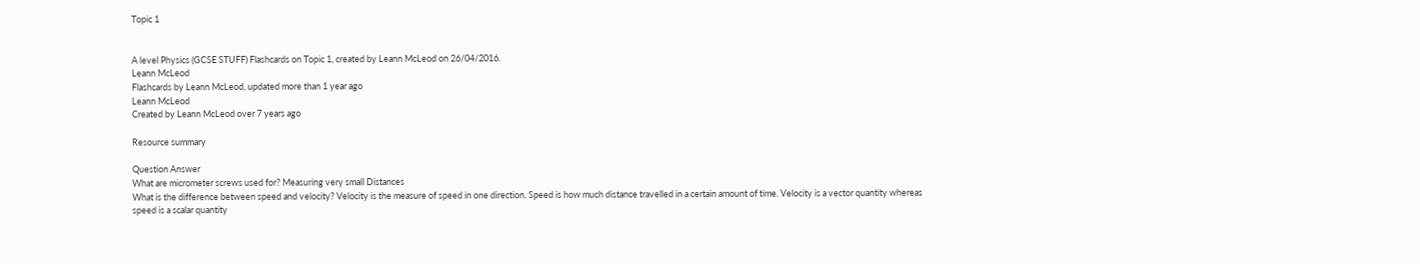Topic 1


A level Physics (GCSE STUFF) Flashcards on Topic 1, created by Leann McLeod on 26/04/2016.
Leann McLeod
Flashcards by Leann McLeod, updated more than 1 year ago
Leann McLeod
Created by Leann McLeod over 7 years ago

Resource summary

Question Answer
What are micrometer screws used for? Measuring very small Distances
What is the difference between speed and velocity? Velocity is the measure of speed in one direction. Speed is how much distance travelled in a certain amount of time. Velocity is a vector quantity whereas speed is a scalar quantity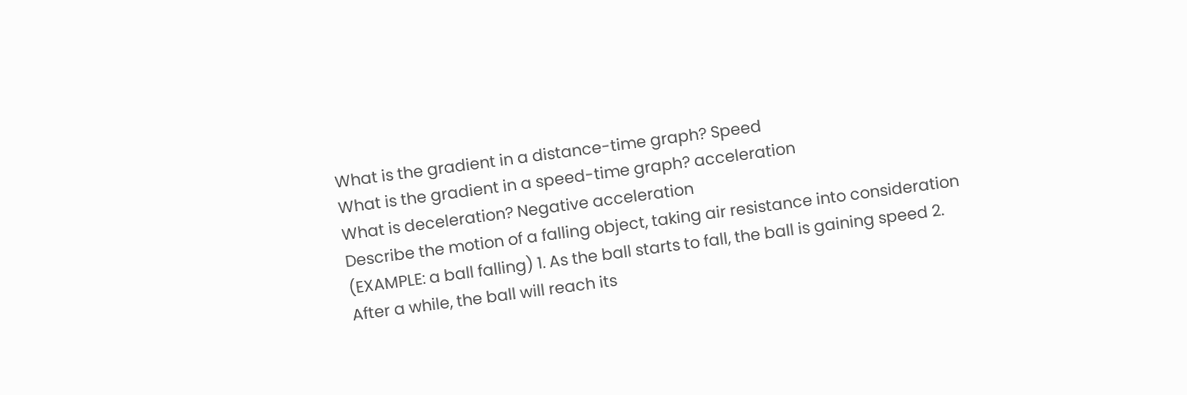What is the gradient in a distance-time graph? Speed
What is the gradient in a speed-time graph? acceleration
What is deceleration? Negative acceleration
Describe the motion of a falling object, taking air resistance into consideration (EXAMPLE: a ball falling) 1. As the ball starts to fall, the ball is gaining speed 2. After a while, the ball will reach its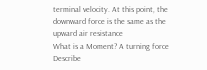terminal velocity. At this point, the downward force is the same as the upward air resistance
What is a Moment? A turning force
Describe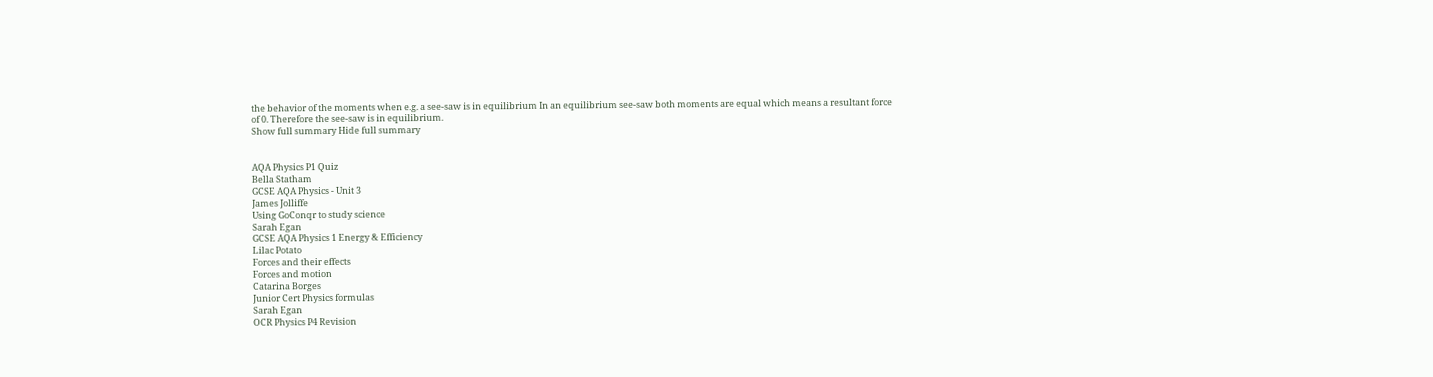the behavior of the moments when e.g. a see-saw is in equilibrium In an equilibrium see-saw both moments are equal which means a resultant force of 0. Therefore the see-saw is in equilibrium.
Show full summary Hide full summary


AQA Physics P1 Quiz
Bella Statham
GCSE AQA Physics - Unit 3
James Jolliffe
Using GoConqr to study science
Sarah Egan
GCSE AQA Physics 1 Energy & Efficiency
Lilac Potato
Forces and their effects
Forces and motion
Catarina Borges
Junior Cert Physics formulas
Sarah Egan
OCR Physics P4 Revision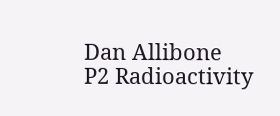Dan Allibone
P2 Radioactivity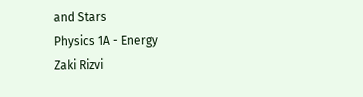and Stars
Physics 1A - Energy
Zaki Rizvi